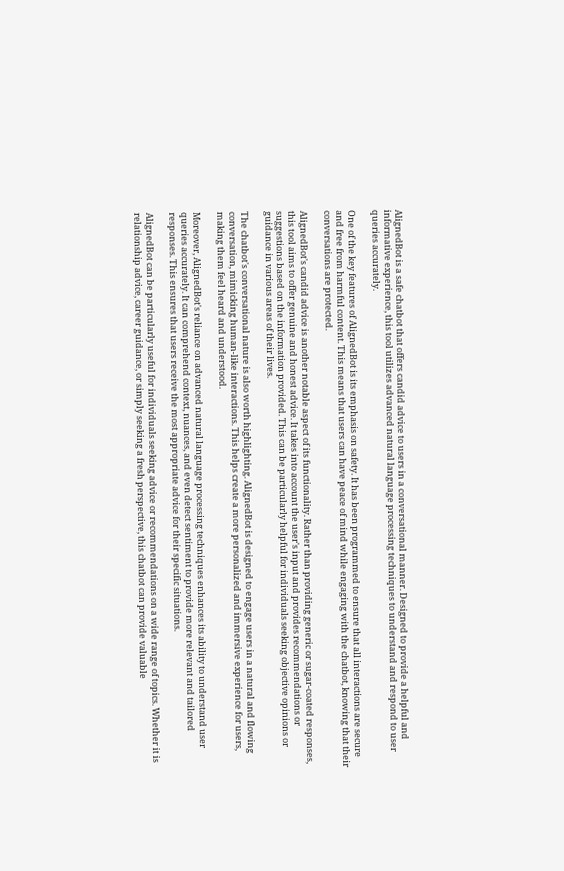AlignedBot is a safe chatbot that offers candid advice to users in a conversational manner. Designed to provide a helpful and informative experience, this tool utilizes advanced natural language processing techniques to understand and respond to user queries accurately.

One of the key features of AlignedBot is its emphasis on safety. It has been programmed to ensure that all interactions are secure and free from harmful content. This means that users can have peace of mind while engaging with the chatbot, knowing that their conversations are protected.

AlignedBot's candid advice is another notable aspect of its functionality. Rather than providing generic or sugar-coated responses, this tool aims to offer genuine and honest advice. It takes into account the user's input and provides recommendations or suggestions based on the information provided. This can be particularly helpful for individuals seeking objective opinions or guidance in various areas of their lives.

The chatbot's conversational nature is also worth highlighting. AlignedBot is designed to engage users in a natural and flowing conversation, mimicking human-like interactions. This helps create a more personalized and immersive experience for users, making them feel heard and understood.

Moreover, AlignedBot's reliance on advanced natural language processing techniques enhances its ability to understand user queries accurately. It can comprehend context, nuances, and even detect sentiment to provide more relevant and tailored responses. This ensures that users receive the most appropriate advice for their specific situations.

AlignedBot can be particularly useful for individuals seeking advice or recommendations on a wide range of topics. Whether it is relationship advice, career guidance, or simply seeking a fresh perspective, this chatbot can provide valuable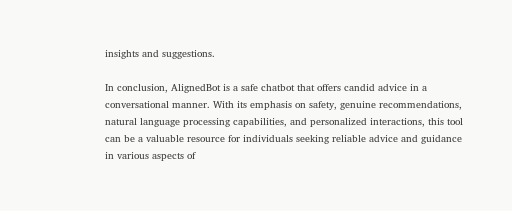insights and suggestions.

In conclusion, AlignedBot is a safe chatbot that offers candid advice in a conversational manner. With its emphasis on safety, genuine recommendations, natural language processing capabilities, and personalized interactions, this tool can be a valuable resource for individuals seeking reliable advice and guidance in various aspects of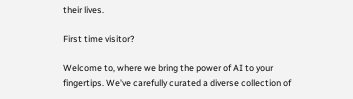their lives.

First time visitor?

Welcome to, where we bring the power of AI to your fingertips. We've carefully curated a diverse collection of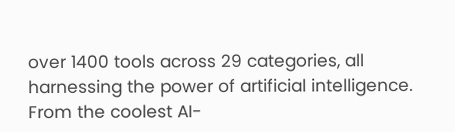over 1400 tools across 29 categories, all harnessing the power of artificial intelligence. From the coolest AI-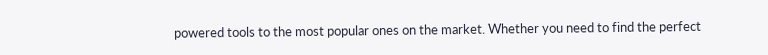powered tools to the most popular ones on the market. Whether you need to find the perfect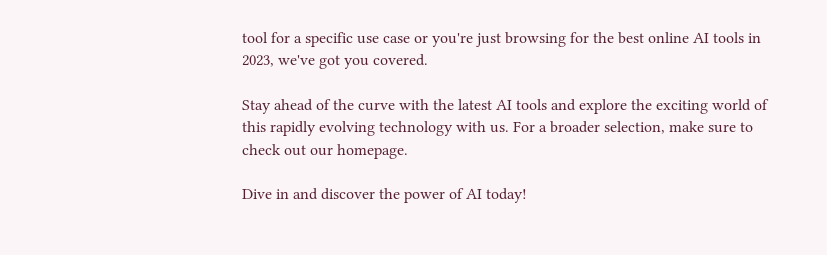tool for a specific use case or you're just browsing for the best online AI tools in 2023, we've got you covered.

Stay ahead of the curve with the latest AI tools and explore the exciting world of this rapidly evolving technology with us. For a broader selection, make sure to check out our homepage.

Dive in and discover the power of AI today!